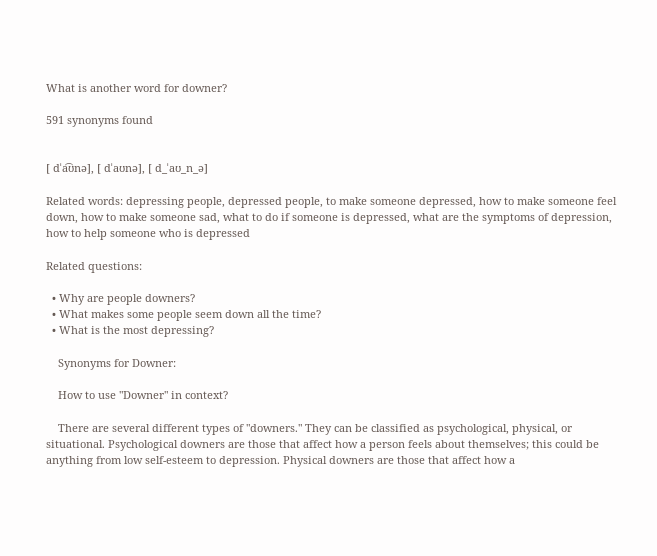What is another word for downer?

591 synonyms found


[ dˈa͡ʊnə], [ dˈaʊnə], [ d_ˈaʊ_n_ə]

Related words: depressing people, depressed people, to make someone depressed, how to make someone feel down, how to make someone sad, what to do if someone is depressed, what are the symptoms of depression, how to help someone who is depressed

Related questions:

  • Why are people downers?
  • What makes some people seem down all the time?
  • What is the most depressing?

    Synonyms for Downer:

    How to use "Downer" in context?

    There are several different types of "downers." They can be classified as psychological, physical, or situational. Psychological downers are those that affect how a person feels about themselves; this could be anything from low self-esteem to depression. Physical downers are those that affect how a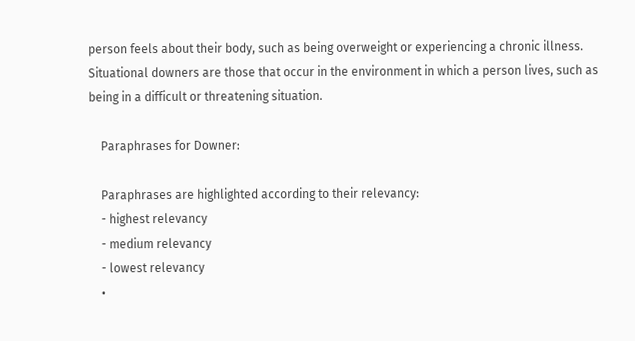person feels about their body, such as being overweight or experiencing a chronic illness. Situational downers are those that occur in the environment in which a person lives, such as being in a difficult or threatening situation.

    Paraphrases for Downer:

    Paraphrases are highlighted according to their relevancy:
    - highest relevancy
    - medium relevancy
    - lowest relevancy
    •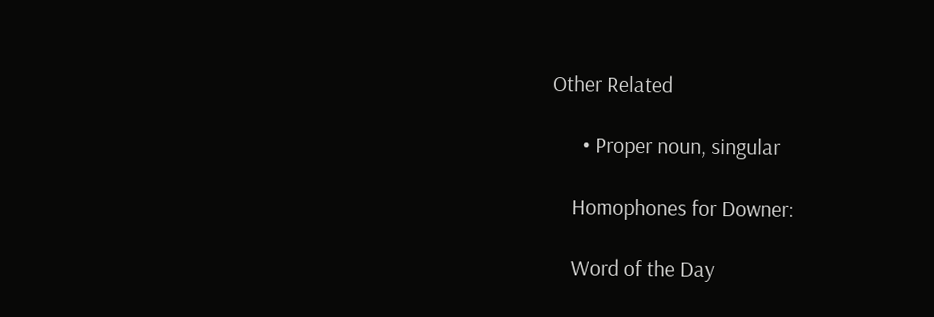Other Related

      • Proper noun, singular

    Homophones for Downer:

    Word of the Day